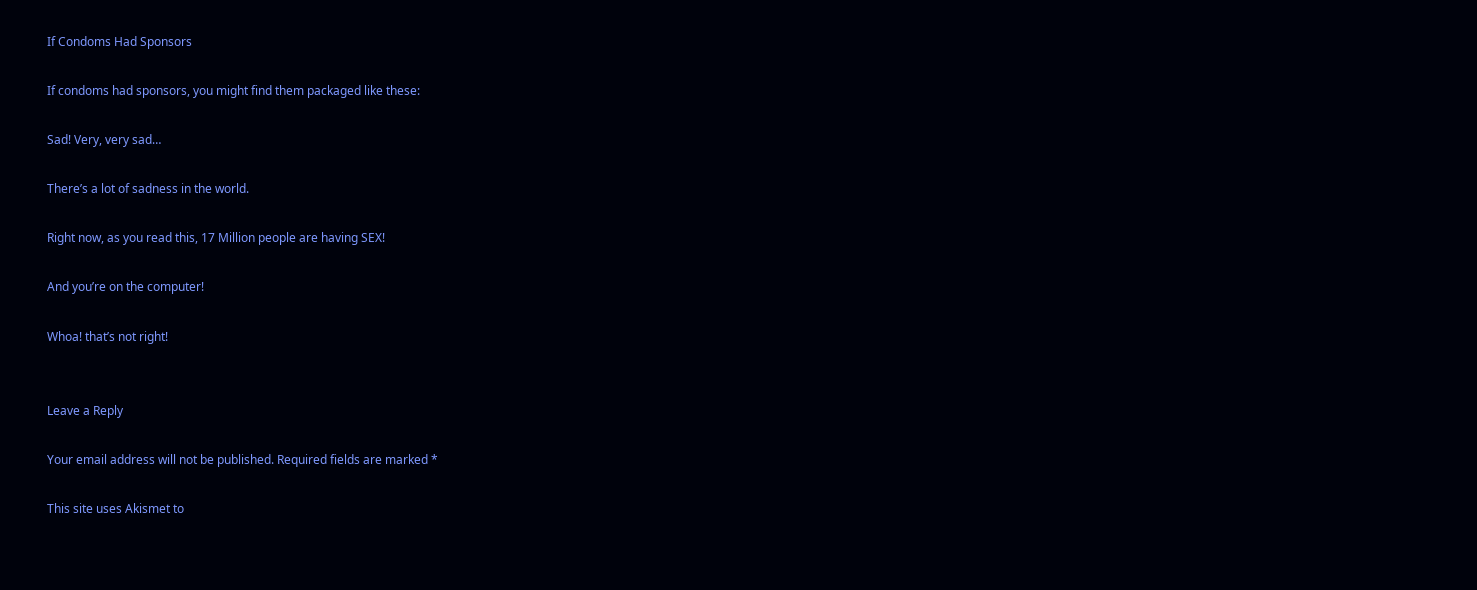If Condoms Had Sponsors

If condoms had sponsors, you might find them packaged like these:

Sad! Very, very sad…

There’s a lot of sadness in the world.

Right now, as you read this, 17 Million people are having SEX!

And you’re on the computer!

Whoa! that’s not right!


Leave a Reply

Your email address will not be published. Required fields are marked *

This site uses Akismet to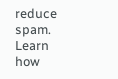reduce spam. Learn how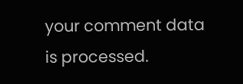your comment data is processed.